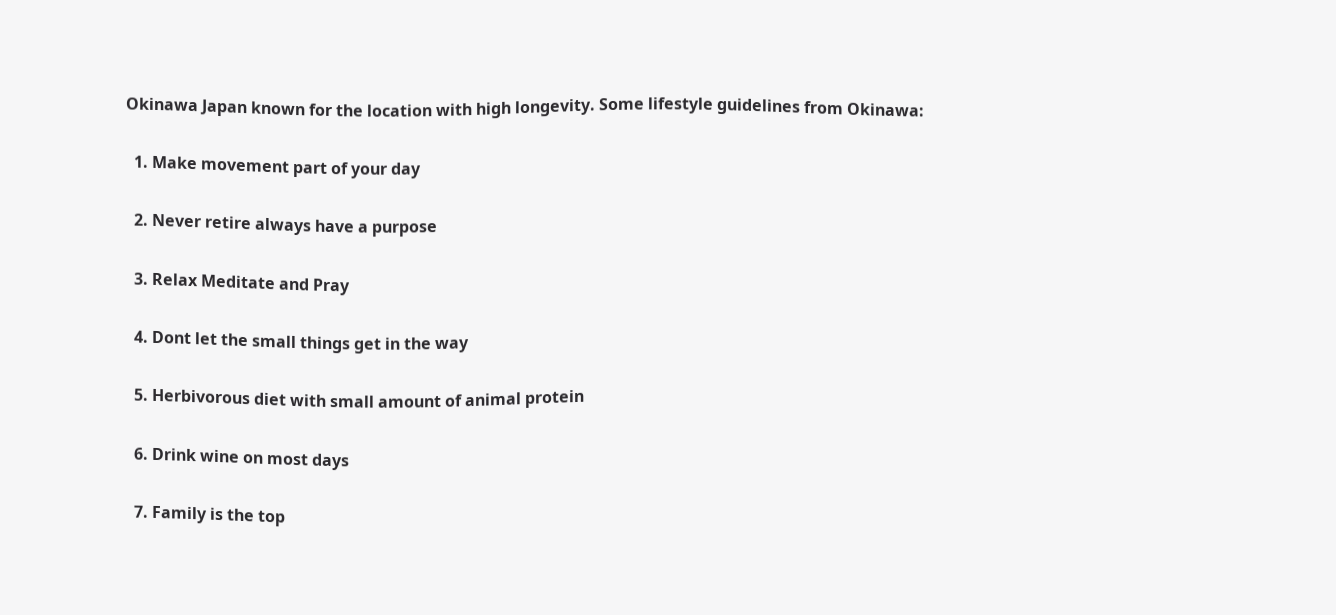Okinawa Japan known for the location with high longevity. Some lifestyle guidelines from Okinawa:

  1. Make movement part of your day

  2. Never retire always have a purpose

  3. Relax Meditate and Pray

  4. Dont let the small things get in the way

  5. Herbivorous diet with small amount of animal protein

  6. Drink wine on most days

  7. Family is the top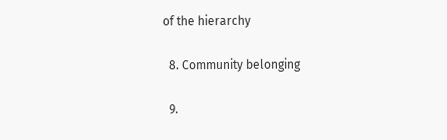of the hierarchy

  8. Community belonging

  9.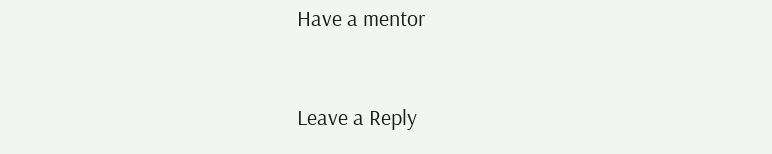Have a mentor


Leave a Reply